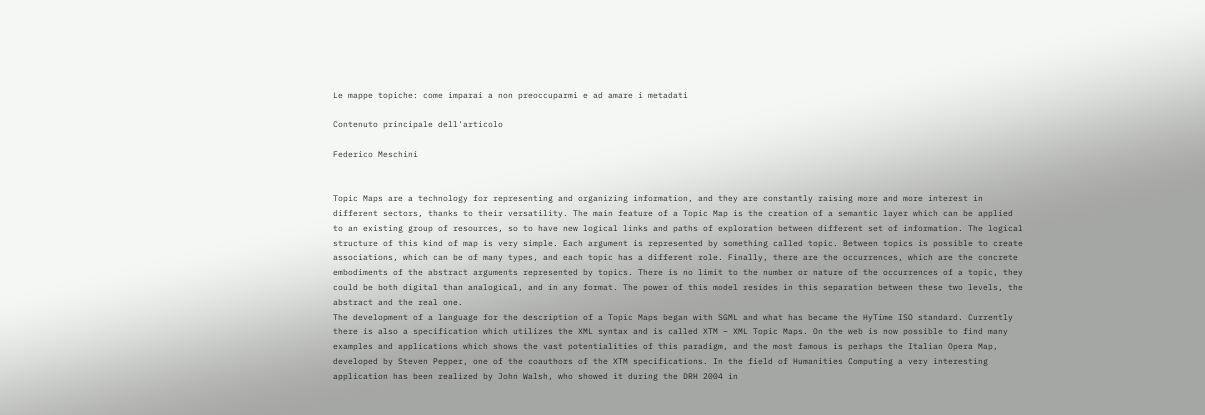Le mappe topiche: come imparai a non preoccuparmi e ad amare i metadati

Contenuto principale dell'articolo

Federico Meschini


Topic Maps are a technology for representing and organizing information, and they are constantly raising more and more interest in different sectors, thanks to their versatility. The main feature of a Topic Map is the creation of a semantic layer which can be applied to an existing group of resources, so to have new logical links and paths of exploration between different set of information. The logical structure of this kind of map is very simple. Each argument is represented by something called topic. Between topics is possible to create associations, which can be of many types, and each topic has a different role. Finally, there are the occurrences, which are the concrete embodiments of the abstract arguments represented by topics. There is no limit to the number or nature of the occurrences of a topic, they could be both digital than analogical, and in any format. The power of this model resides in this separation between these two levels, the abstract and the real one.
The development of a language for the description of a Topic Maps began with SGML and what has became the HyTime ISO standard. Currently there is also a specification which utilizes the XML syntax and is called XTM – XML Topic Maps. On the web is now possible to find many examples and applications which shows the vast potentialities of this paradigm, and the most famous is perhaps the Italian Opera Map, developed by Steven Pepper, one of the coauthors of the XTM specifications. In the field of Humanities Computing a very interesting application has been realized by John Walsh, who showed it during the DRH 2004 in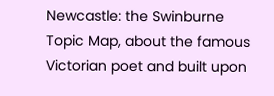Newcastle: the Swinburne Topic Map, about the famous Victorian poet and built upon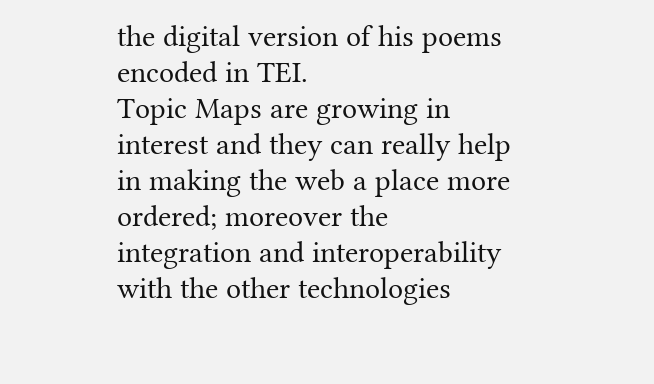the digital version of his poems encoded in TEI.
Topic Maps are growing in interest and they can really help in making the web a place more ordered; moreover the integration and interoperability with the other technologies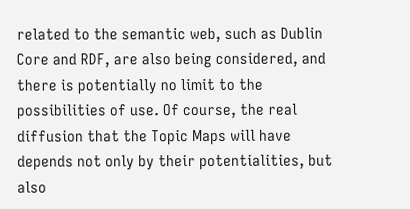related to the semantic web, such as Dublin Core and RDF, are also being considered, and there is potentially no limit to the possibilities of use. Of course, the real diffusion that the Topic Maps will have depends not only by their potentialities, but also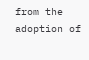from the adoption of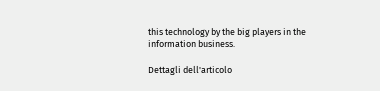this technology by the big players in the information business.

Dettagli dell'articolo